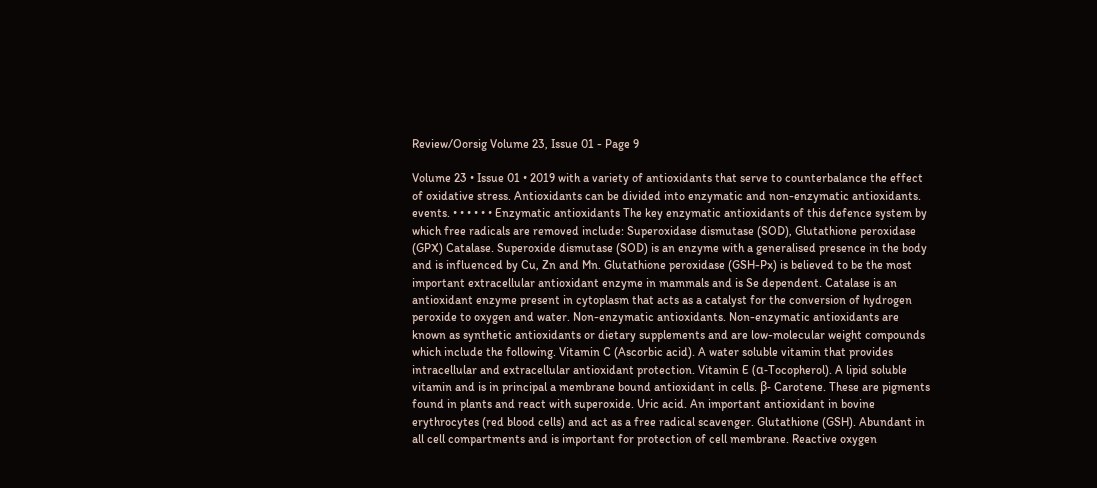Review/Oorsig Volume 23, Issue 01 - Page 9

Volume 23 • Issue 01 • 2019 with a variety of antioxidants that serve to counterbalance the effect of oxidative stress. Antioxidants can be divided into enzymatic and non-enzymatic antioxidants. events. • • • • • • Enzymatic antioxidants The key enzymatic antioxidants of this defence system by which free radicals are removed include: Superoxidase dismutase (SOD), Glutathione peroxidase (GPX) Catalase. Superoxide dismutase (SOD) is an enzyme with a generalised presence in the body and is influenced by Cu, Zn and Mn. Glutathione peroxidase (GSH-Px) is believed to be the most important extracellular antioxidant enzyme in mammals and is Se dependent. Catalase is an antioxidant enzyme present in cytoplasm that acts as a catalyst for the conversion of hydrogen peroxide to oxygen and water. Non-enzymatic antioxidants. Non-enzymatic antioxidants are known as synthetic antioxidants or dietary supplements and are low-molecular weight compounds which include the following. Vitamin C (Ascorbic acid). A water soluble vitamin that provides intracellular and extracellular antioxidant protection. Vitamin E (α-Tocopherol). A lipid soluble vitamin and is in principal a membrane bound antioxidant in cells. β- Carotene. These are pigments found in plants and react with superoxide. Uric acid. An important antioxidant in bovine erythrocytes (red blood cells) and act as a free radical scavenger. Glutathione (GSH). Abundant in all cell compartments and is important for protection of cell membrane. Reactive oxygen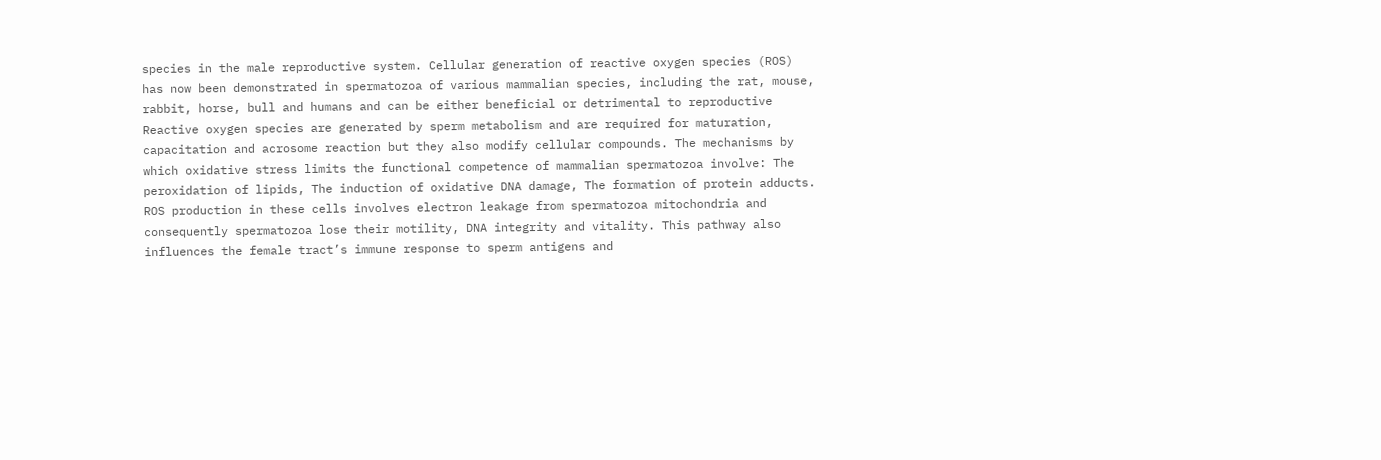species in the male reproductive system. Cellular generation of reactive oxygen species (ROS) has now been demonstrated in spermatozoa of various mammalian species, including the rat, mouse, rabbit, horse, bull and humans and can be either beneficial or detrimental to reproductive Reactive oxygen species are generated by sperm metabolism and are required for maturation, capacitation and acrosome reaction but they also modify cellular compounds. The mechanisms by which oxidative stress limits the functional competence of mammalian spermatozoa involve: The peroxidation of lipids, The induction of oxidative DNA damage, The formation of protein adducts. ROS production in these cells involves electron leakage from spermatozoa mitochondria and consequently spermatozoa lose their motility, DNA integrity and vitality. This pathway also influences the female tract’s immune response to sperm antigens and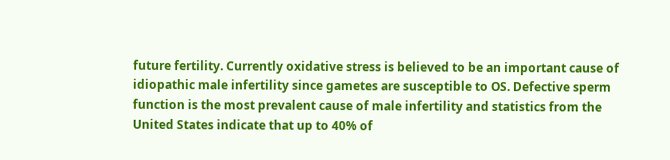future fertility. Currently oxidative stress is believed to be an important cause of idiopathic male infertility since gametes are susceptible to OS. Defective sperm function is the most prevalent cause of male infertility and statistics from the United States indicate that up to 40% of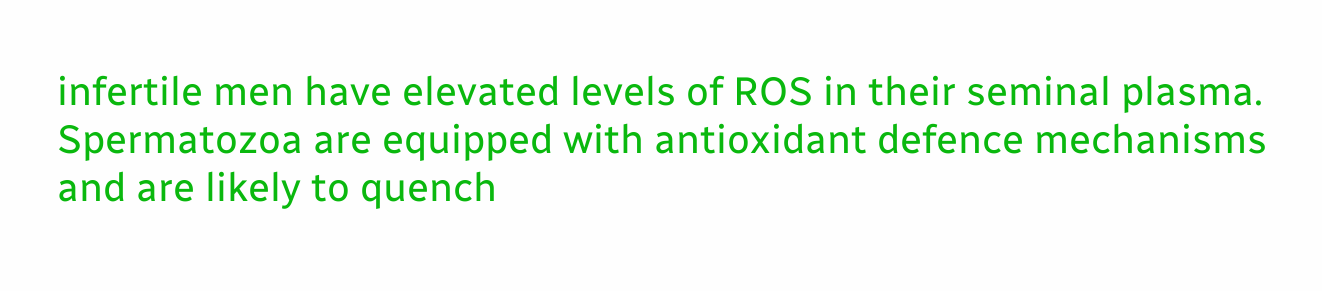infertile men have elevated levels of ROS in their seminal plasma. Spermatozoa are equipped with antioxidant defence mechanisms and are likely to quench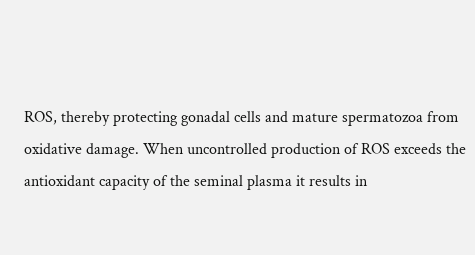ROS, thereby protecting gonadal cells and mature spermatozoa from oxidative damage. When uncontrolled production of ROS exceeds the antioxidant capacity of the seminal plasma it results in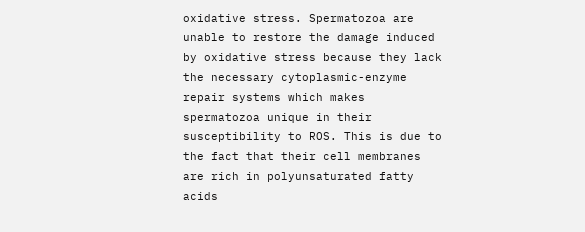oxidative stress. Spermatozoa are unable to restore the damage induced by oxidative stress because they lack the necessary cytoplasmic-enzyme repair systems which makes spermatozoa unique in their susceptibility to ROS. This is due to the fact that their cell membranes are rich in polyunsaturated fatty acids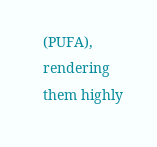(PUFA), rendering them highly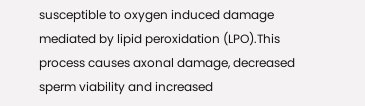susceptible to oxygen induced damage mediated by lipid peroxidation (LPO).This process causes axonal damage, decreased sperm viability and increased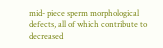mid- piece sperm morphological defects, all of which contribute to decreased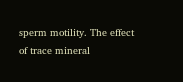sperm motility. The effect of trace mineral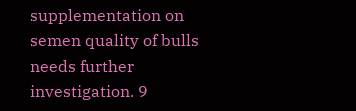supplementation on semen quality of bulls needs further investigation. 9